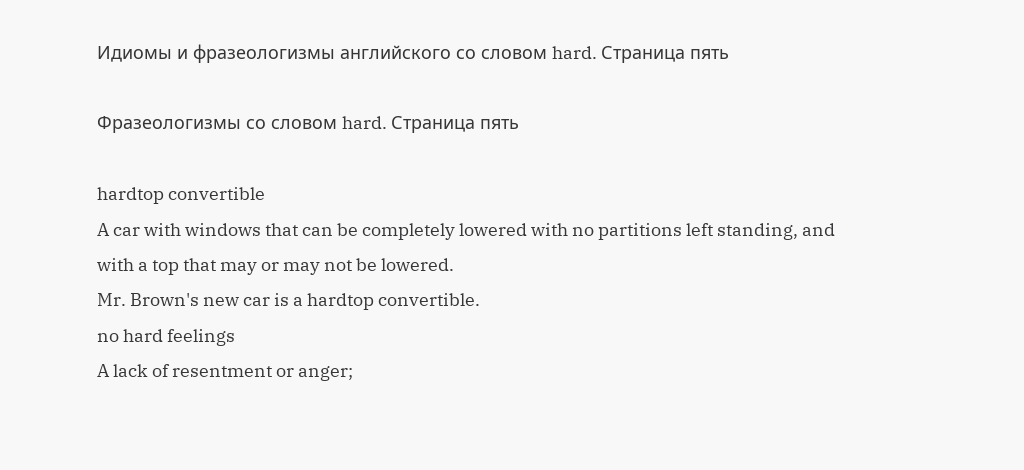Идиомы и фразеологизмы английского со словом hard. Страница пять

Фразеологизмы со словом hard. Страница пять

hardtop convertible
A car with windows that can be completely lowered with no partitions left standing, and with a top that may or may not be lowered.
Mr. Brown's new car is a hardtop convertible.
no hard feelings
A lack of resentment or anger;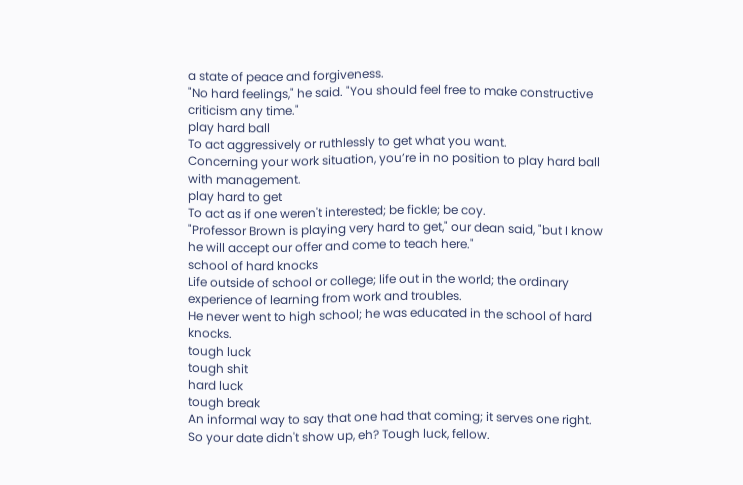a state of peace and forgiveness.
"No hard feelings," he said. "You should feel free to make constructive criticism any time."
play hard ball
To act aggressively or ruthlessly to get what you want.
Concerning your work situation, you’re in no position to play hard ball with management.
play hard to get
To act as if one weren't interested; be fickle; be coy.
"Professor Brown is playing very hard to get," our dean said, "but I know he will accept our offer and come to teach here."
school of hard knocks
Life outside of school or college; life out in the world; the ordinary experience of learning from work and troubles.
He never went to high school; he was educated in the school of hard knocks.
tough luck
tough shit
hard luck
tough break
An informal way to say that one had that coming; it serves one right.
So your date didn't show up, eh? Tough luck, fellow.